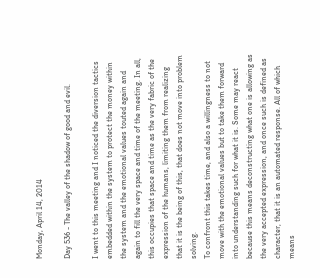Monday, April 14, 2014

Day 536 - The valley of the shadow of good and evil.

I went to this meeting and I noticed the diversion tactics embedded within the system to protect the money within the system and the emotional values touted again and again to fill the very space and time of the meeting. In all, this occupies that space and time as the very fabric of the expression of the humans, limiting them from realizing that it is the being of this, that does not move into problem solving.
To confront this takes time, and also a willingness to not move with the emotional values but to take them forward into understanding such for what it is. Some may react because this means deconstructing what one is allowing as the very accepted expression, and once such is defined as character, that it is an automated response. All of which means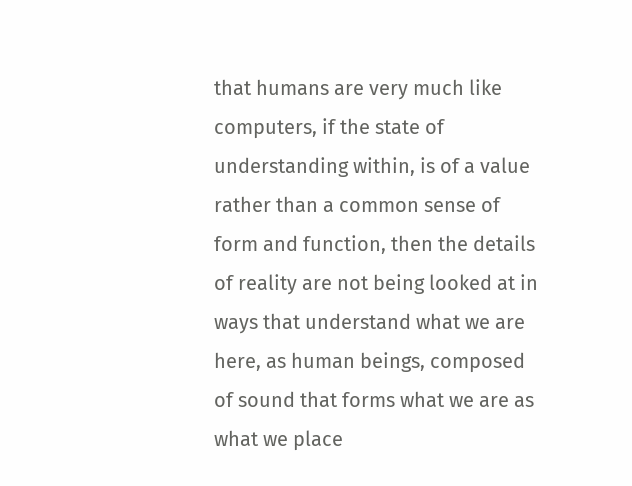that humans are very much like computers, if the state of understanding within, is of a value rather than a common sense of form and function, then the details of reality are not being looked at in ways that understand what we are here, as human beings, composed of sound that forms what we are as what we place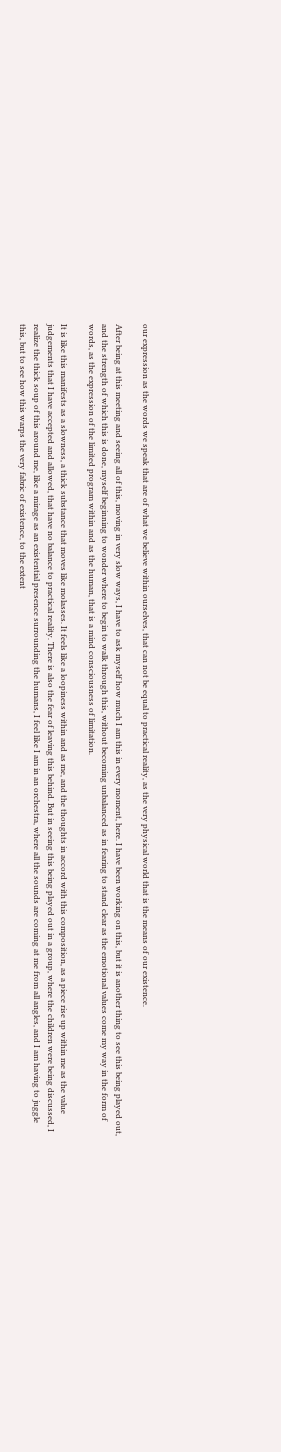our expression as the words we speak that are of what we believe within ourselves, that can not be equal to practical reality, as the very physical world that is the means of our existence.

After being at this meeting and seeing all of this, moving in very slow ways, I have to ask myself how much I am this in every moment, here. I have been working on this, but it is another thing to see this being played out, and the strength of which this is done, myself beginning to wonder where to begin to walk through this, without becoming unbalanced as in fearing to stand clear as the emotional values come my way in the form of words, as the expression of the limited program within and as the human, that is a mind consciousness of limitation.

It is like this manifests as a slowness, a thick substance that moves like molasses. It feels like a loopiness within and as me, and the thoughts in accord with this composition, as a piece rise up within me as the value judgements that I have accepted and allowed, that have no balance to practical reality. There is also the fear of leaving this behind. But in seeing this being played out in a group, where the children were being discussed, I realize the thick soup of this around me, like a mirage as an existential presence surrounding the humans, I feel like I am in an orchestra, where all the sounds are coming at me from all angles, and I am having to juggle this, but to see how this warps the very fabric of existence, to the extent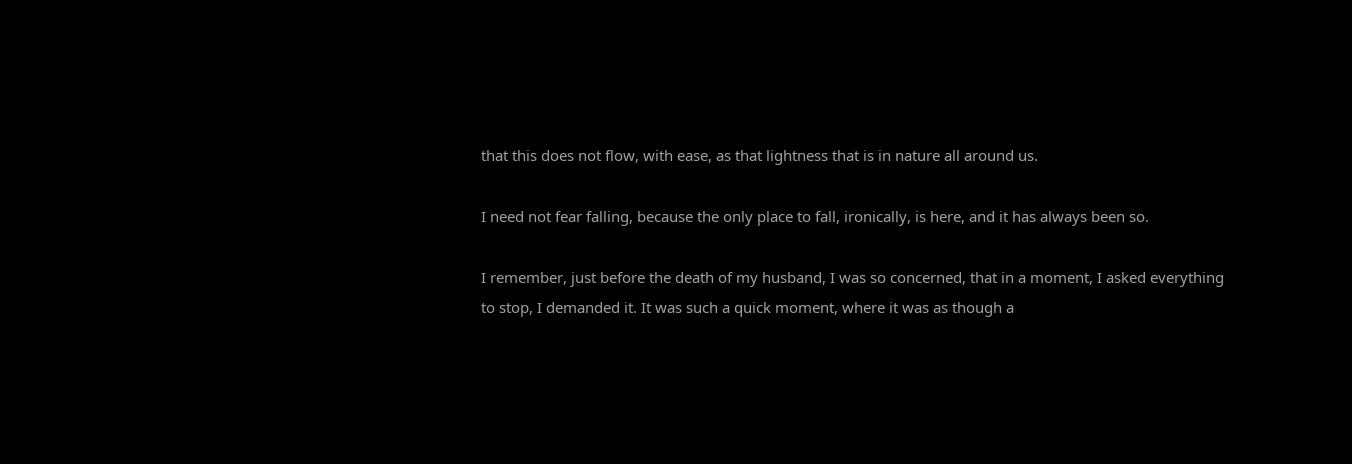that this does not flow, with ease, as that lightness that is in nature all around us.

I need not fear falling, because the only place to fall, ironically, is here, and it has always been so.

I remember, just before the death of my husband, I was so concerned, that in a moment, I asked everything to stop, I demanded it. It was such a quick moment, where it was as though a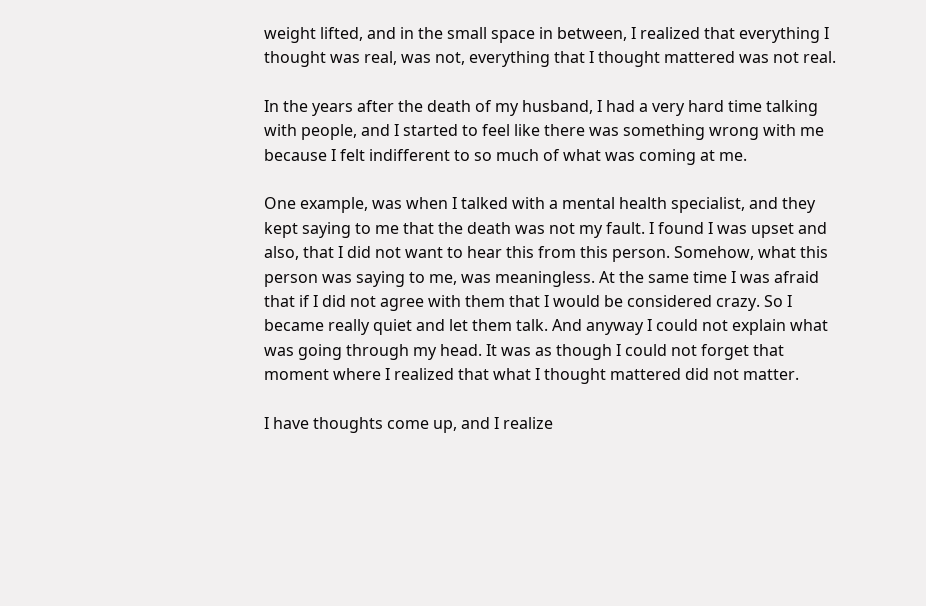weight lifted, and in the small space in between, I realized that everything I thought was real, was not, everything that I thought mattered was not real.

In the years after the death of my husband, I had a very hard time talking with people, and I started to feel like there was something wrong with me because I felt indifferent to so much of what was coming at me.

One example, was when I talked with a mental health specialist, and they kept saying to me that the death was not my fault. I found I was upset and also, that I did not want to hear this from this person. Somehow, what this person was saying to me, was meaningless. At the same time I was afraid that if I did not agree with them that I would be considered crazy. So I became really quiet and let them talk. And anyway I could not explain what was going through my head. It was as though I could not forget that moment where I realized that what I thought mattered did not matter.

I have thoughts come up, and I realize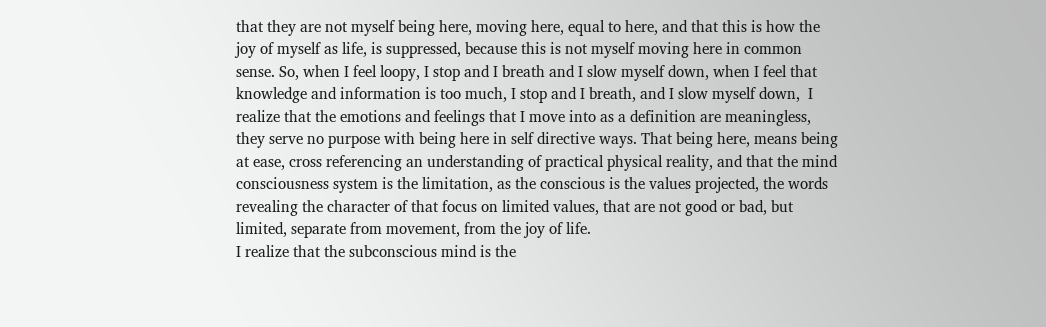that they are not myself being here, moving here, equal to here, and that this is how the joy of myself as life, is suppressed, because this is not myself moving here in common sense. So, when I feel loopy, I stop and I breath and I slow myself down, when I feel that knowledge and information is too much, I stop and I breath, and I slow myself down,  I realize that the emotions and feelings that I move into as a definition are meaningless, they serve no purpose with being here in self directive ways. That being here, means being at ease, cross referencing an understanding of practical physical reality, and that the mind consciousness system is the limitation, as the conscious is the values projected, the words revealing the character of that focus on limited values, that are not good or bad, but limited, separate from movement, from the joy of life.
I realize that the subconscious mind is the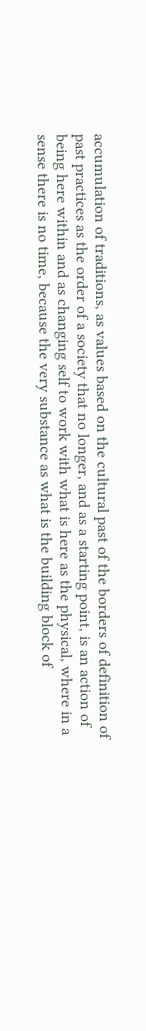accumulation of traditions, as values based on the cultural past of the borders of definition of past practices as the order of a society that no longer, and as a starting point, is an action of being here within and as changing self to work with what is here as the physical, where in a sense there is no time, because the very substance as what is the building block of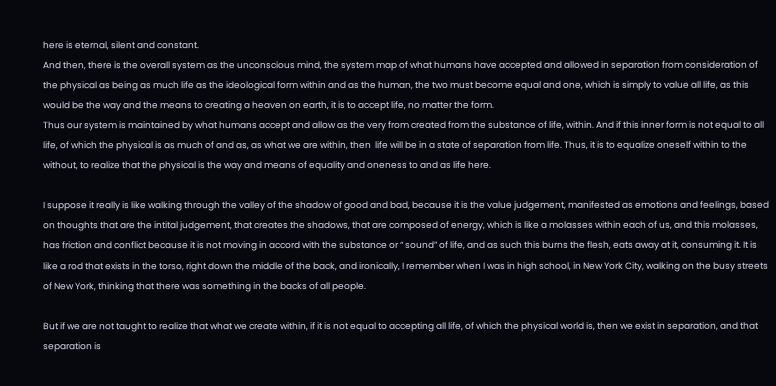here is eternal, silent and constant.
And then, there is the overall system as the unconscious mind, the system map of what humans have accepted and allowed in separation from consideration of the physical as being as much life as the ideological form within and as the human, the two must become equal and one, which is simply to value all life, as this would be the way and the means to creating a heaven on earth, it is to accept life, no matter the form.
Thus our system is maintained by what humans accept and allow as the very from created from the substance of life, within. And if this inner form is not equal to all life, of which the physical is as much of and as, as what we are within, then  life will be in a state of separation from life. Thus, it is to equalize oneself within to the without, to realize that the physical is the way and means of equality and oneness to and as life here.

I suppose it really is like walking through the valley of the shadow of good and bad, because it is the value judgement, manifested as emotions and feelings, based on thoughts that are the intital judgement, that creates the shadows, that are composed of energy, which is like a molasses within each of us, and this molasses, has friction and conflict because it is not moving in accord with the substance or “ sound” of life, and as such this burns the flesh, eats away at it, consuming it. It is like a rod that exists in the torso, right down the middle of the back, and ironically, I remember when I was in high school, in New York City, walking on the busy streets of New York, thinking that there was something in the backs of all people.

But if we are not taught to realize that what we create within, if it is not equal to accepting all life, of which the physical world is, then we exist in separation, and that separation is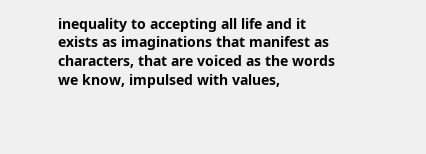inequality to accepting all life and it exists as imaginations that manifest as characters, that are voiced as the words we know, impulsed with values,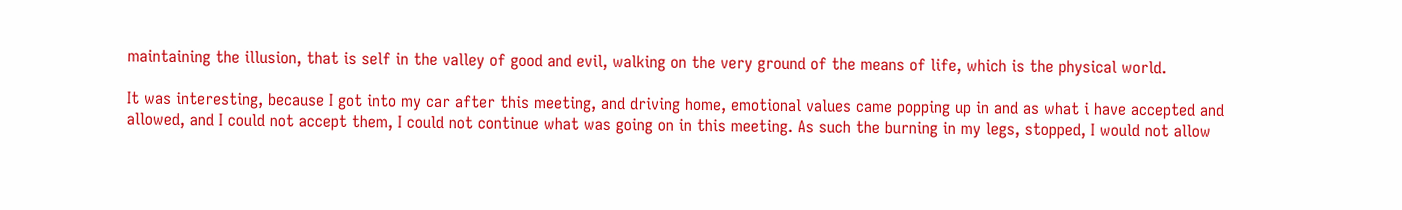maintaining the illusion, that is self in the valley of good and evil, walking on the very ground of the means of life, which is the physical world.

It was interesting, because I got into my car after this meeting, and driving home, emotional values came popping up in and as what i have accepted and allowed, and I could not accept them, I could not continue what was going on in this meeting. As such the burning in my legs, stopped, I would not allow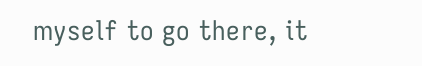myself to go there, it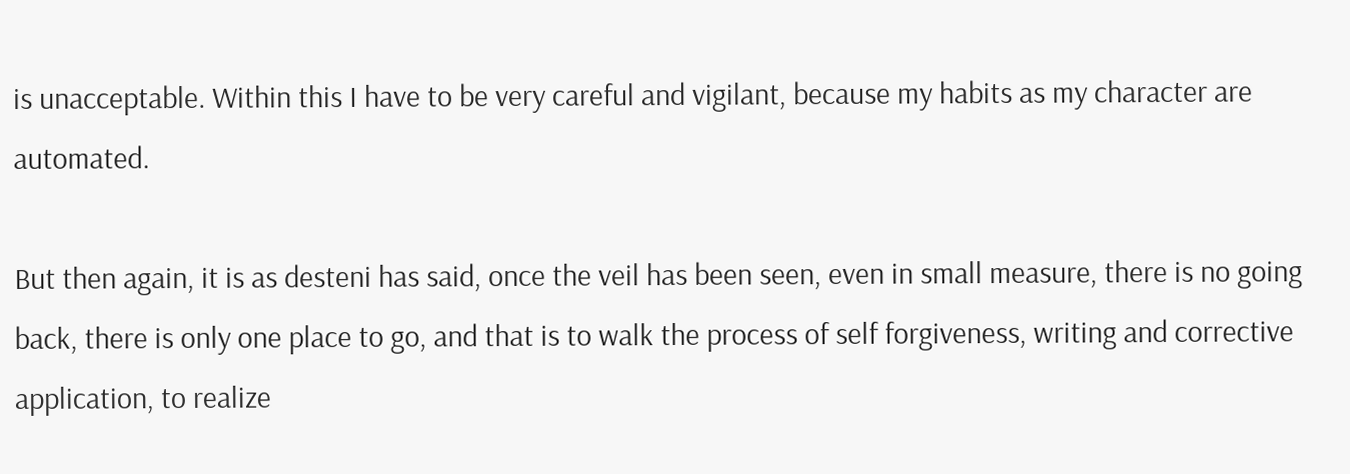is unacceptable. Within this I have to be very careful and vigilant, because my habits as my character are automated.

But then again, it is as desteni has said, once the veil has been seen, even in small measure, there is no going back, there is only one place to go, and that is to walk the process of self forgiveness, writing and corrective application, to realize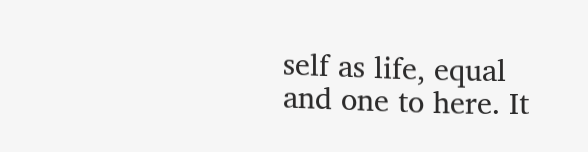self as life, equal and one to here. It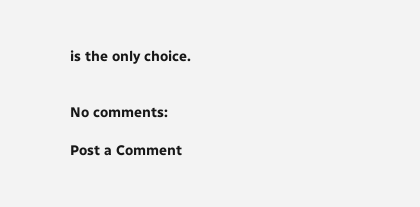is the only choice.


No comments:

Post a Comment